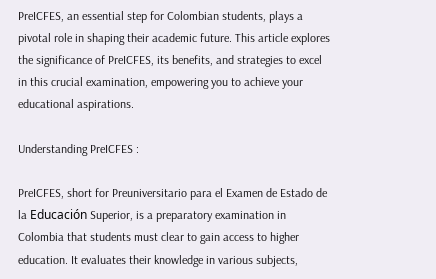PreICFES, an essential step for Colombian students, plays a pivotal role in shaping their academic future. This article explores the significance of PreICFES, its benefits, and strategies to excel in this crucial examination, empowering you to achieve your educational aspirations.

Understanding PreICFES :

PreICFES, short for Preuniversitario para el Examen de Estado de la Educación Superior, is a preparatory examination in Colombia that students must clear to gain access to higher education. It evaluates their knowledge in various subjects,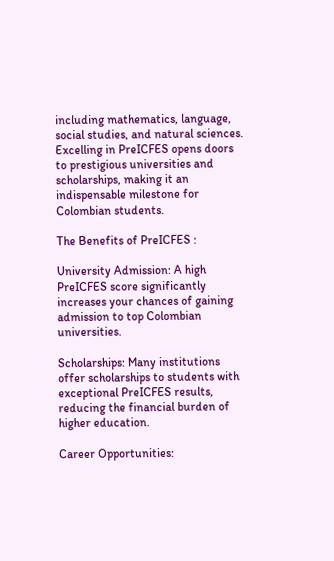including mathematics, language, social studies, and natural sciences. Excelling in PreICFES opens doors to prestigious universities and scholarships, making it an indispensable milestone for Colombian students.

The Benefits of PreICFES :

University Admission: A high PreICFES score significantly increases your chances of gaining admission to top Colombian universities.

Scholarships: Many institutions offer scholarships to students with exceptional PreICFES results, reducing the financial burden of higher education.

Career Opportunities: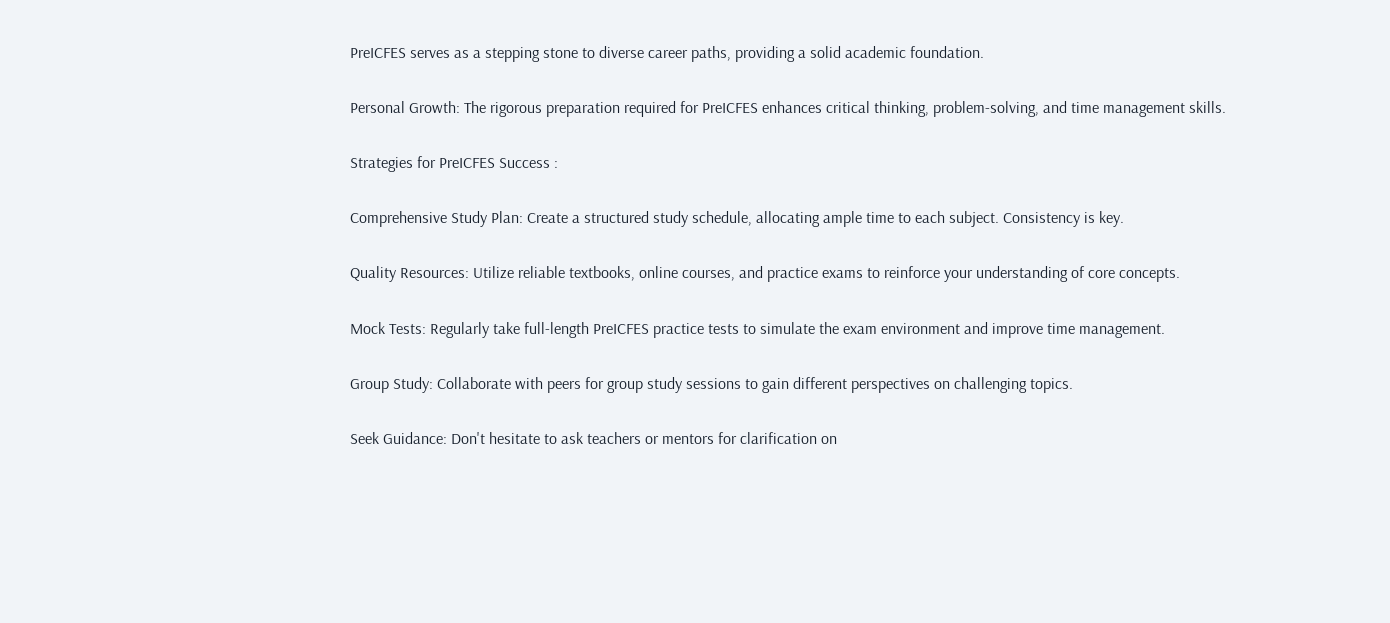PreICFES serves as a stepping stone to diverse career paths, providing a solid academic foundation.

Personal Growth: The rigorous preparation required for PreICFES enhances critical thinking, problem-solving, and time management skills.

Strategies for PreICFES Success :

Comprehensive Study Plan: Create a structured study schedule, allocating ample time to each subject. Consistency is key.

Quality Resources: Utilize reliable textbooks, online courses, and practice exams to reinforce your understanding of core concepts.

Mock Tests: Regularly take full-length PreICFES practice tests to simulate the exam environment and improve time management.

Group Study: Collaborate with peers for group study sessions to gain different perspectives on challenging topics.

Seek Guidance: Don't hesitate to ask teachers or mentors for clarification on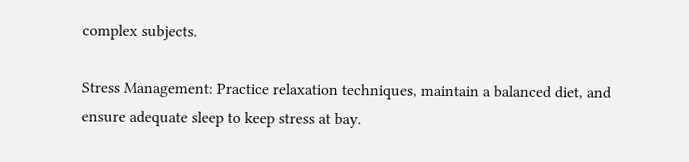complex subjects.

Stress Management: Practice relaxation techniques, maintain a balanced diet, and ensure adequate sleep to keep stress at bay.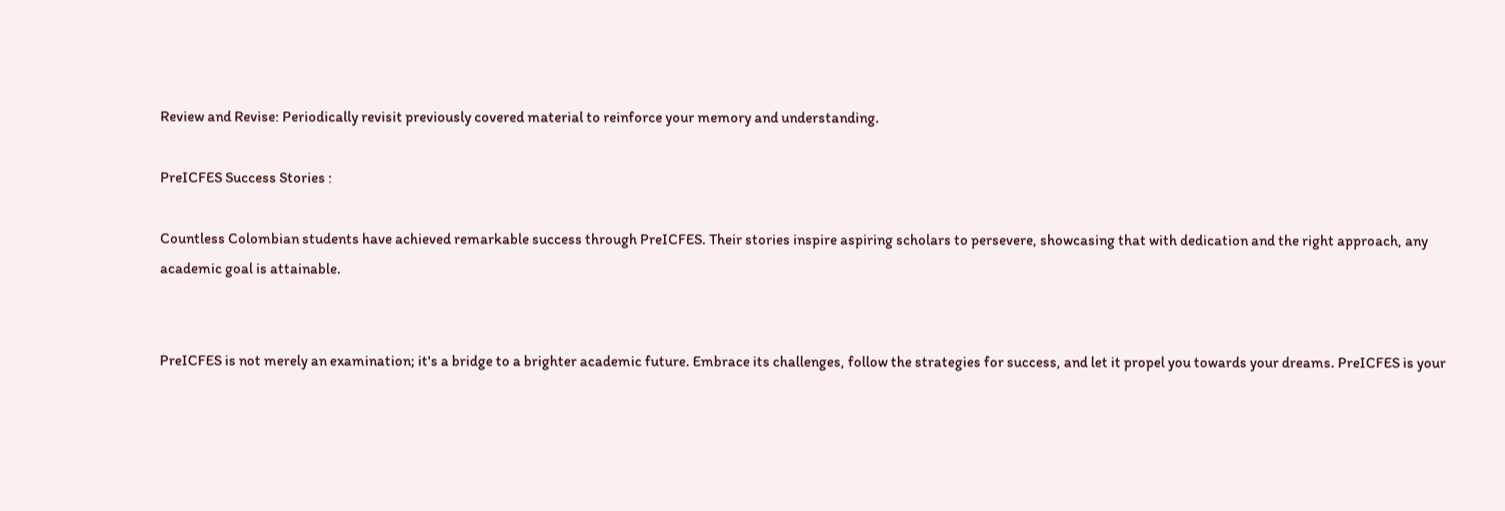Review and Revise: Periodically revisit previously covered material to reinforce your memory and understanding.

PreICFES Success Stories :

Countless Colombian students have achieved remarkable success through PreICFES. Their stories inspire aspiring scholars to persevere, showcasing that with dedication and the right approach, any academic goal is attainable.


PreICFES is not merely an examination; it's a bridge to a brighter academic future. Embrace its challenges, follow the strategies for success, and let it propel you towards your dreams. PreICFES is your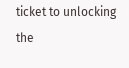ticket to unlocking the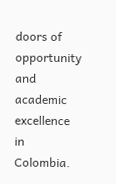doors of opportunity and academic excellence in Colombia.